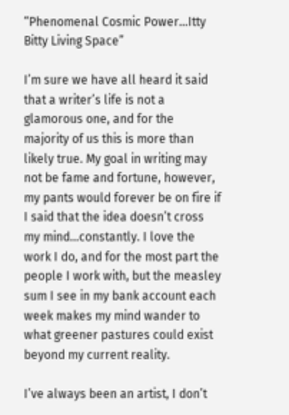“Phenomenal Cosmic Power…Itty Bitty Living Space”

I’m sure we have all heard it said that a writer’s life is not a glamorous one, and for the majority of us this is more than likely true. My goal in writing may not be fame and fortune, however, my pants would forever be on fire if I said that the idea doesn’t cross my mind…constantly. I love the work I do, and for the most part the people I work with, but the measley sum I see in my bank account each week makes my mind wander to what greener pastures could exist beyond my current reality.

I’ve always been an artist, I don’t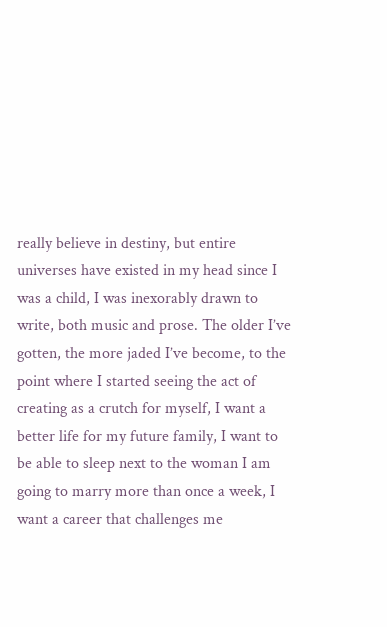really believe in destiny, but entire universes have existed in my head since I was a child, I was inexorably drawn to write, both music and prose. The older I’ve gotten, the more jaded I’ve become, to the point where I started seeing the act of creating as a crutch for myself, I want a better life for my future family, I want to be able to sleep next to the woman I am going to marry more than once a week, I want a career that challenges me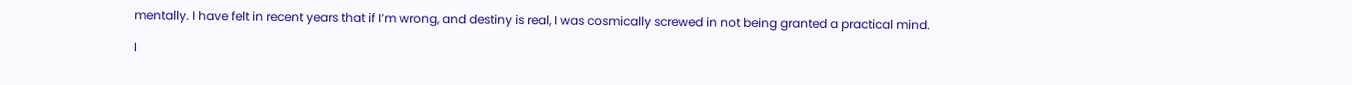mentally. I have felt in recent years that if I’m wrong, and destiny is real, I was cosmically screwed in not being granted a practical mind.

I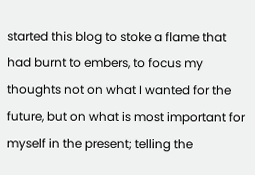started this blog to stoke a flame that had burnt to embers, to focus my thoughts not on what I wanted for the future, but on what is most important for myself in the present; telling the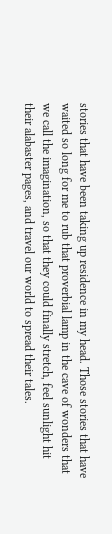stories that have been taking up residence in my head. Those stories that have waited so long for me to rub that proverbial lamp in the cave of wonders that we call the imagination, so that they could finally stretch, feel sunlight hit their alabaster pages, and travel our world to spread their tales.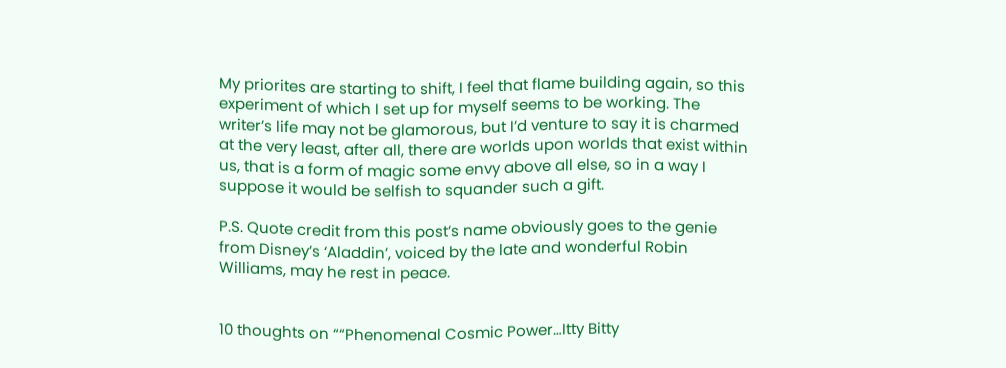My priorites are starting to shift, I feel that flame building again, so this experiment of which I set up for myself seems to be working. The writer’s life may not be glamorous, but I’d venture to say it is charmed at the very least, after all, there are worlds upon worlds that exist within us, that is a form of magic some envy above all else, so in a way I suppose it would be selfish to squander such a gift.

P.S. Quote credit from this post’s name obviously goes to the genie from Disney’s ‘Aladdin’, voiced by the late and wonderful Robin Williams, may he rest in peace.


10 thoughts on ““Phenomenal Cosmic Power…Itty Bitty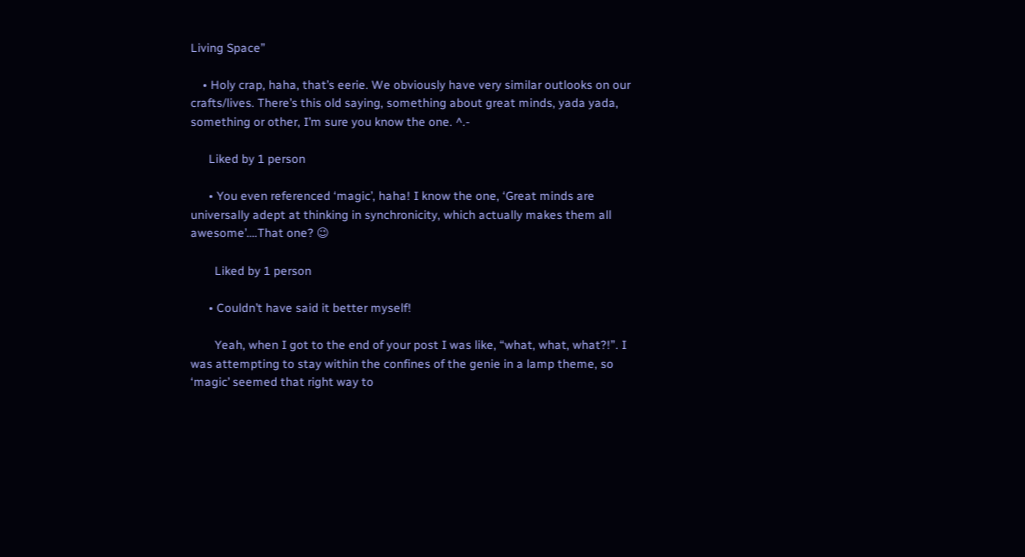Living Space”

    • Holy crap, haha, that’s eerie. We obviously have very similar outlooks on our crafts/lives. There’s this old saying, something about great minds, yada yada, something or other, I’m sure you know the one. ^.-

      Liked by 1 person

      • You even referenced ‘magic’, haha! I know the one, ‘Great minds are universally adept at thinking in synchronicity, which actually makes them all awesome’….That one? 😉

        Liked by 1 person

      • Couldn’t have said it better myself!

        Yeah, when I got to the end of your post I was like, “what, what, what?!”. I was attempting to stay within the confines of the genie in a lamp theme, so ‘magic’ seemed that right way to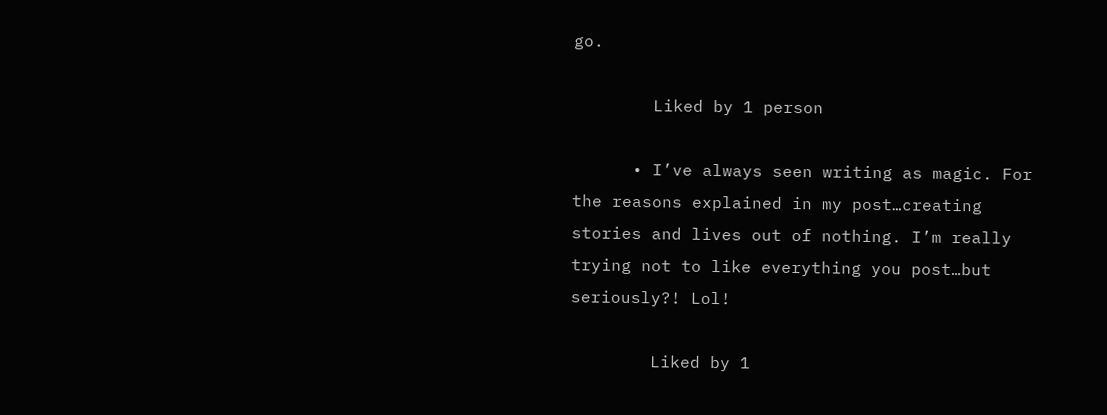go.

        Liked by 1 person

      • I’ve always seen writing as magic. For the reasons explained in my post…creating stories and lives out of nothing. I’m really trying not to like everything you post…but seriously?! Lol!

        Liked by 1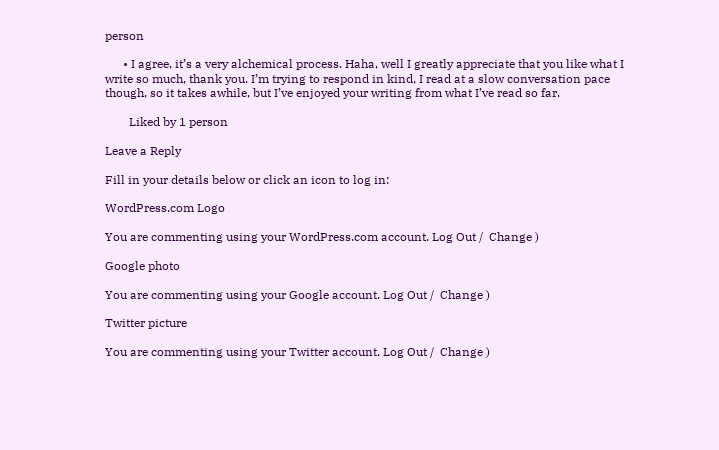person

      • I agree, it’s a very alchemical process. Haha, well I greatly appreciate that you like what I write so much, thank you. I’m trying to respond in kind, I read at a slow conversation pace though, so it takes awhile, but I’ve enjoyed your writing from what I’ve read so far.

        Liked by 1 person

Leave a Reply

Fill in your details below or click an icon to log in:

WordPress.com Logo

You are commenting using your WordPress.com account. Log Out /  Change )

Google photo

You are commenting using your Google account. Log Out /  Change )

Twitter picture

You are commenting using your Twitter account. Log Out /  Change )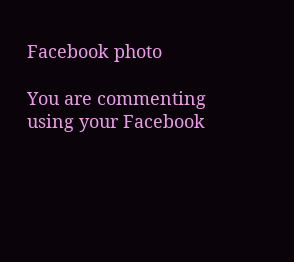Facebook photo

You are commenting using your Facebook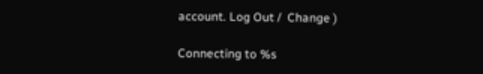account. Log Out /  Change )

Connecting to %s